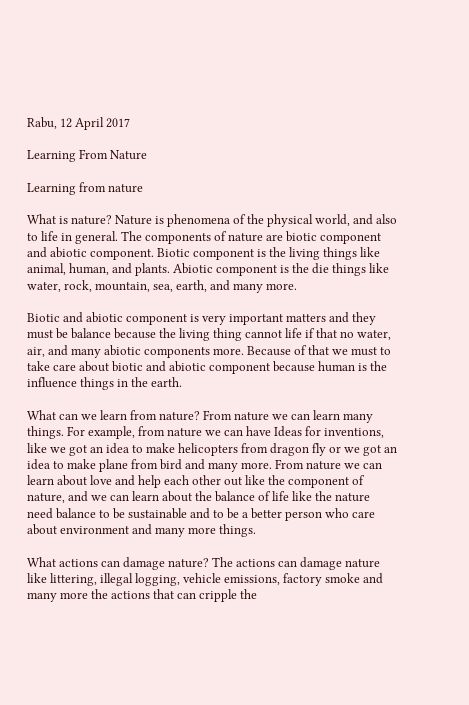Rabu, 12 April 2017

Learning From Nature

Learning from nature

What is nature? Nature is phenomena of the physical world, and also to life in general. The components of nature are biotic component and abiotic component. Biotic component is the living things like animal, human, and plants. Abiotic component is the die things like water, rock, mountain, sea, earth, and many more.

Biotic and abiotic component is very important matters and they must be balance because the living thing cannot life if that no water, air, and many abiotic components more. Because of that we must to take care about biotic and abiotic component because human is the influence things in the earth.

What can we learn from nature? From nature we can learn many things. For example, from nature we can have Ideas for inventions, like we got an idea to make helicopters from dragon fly or we got an idea to make plane from bird and many more. From nature we can learn about love and help each other out like the component of nature, and we can learn about the balance of life like the nature need balance to be sustainable and to be a better person who care about environment and many more things.

What actions can damage nature? The actions can damage nature like littering, illegal logging, vehicle emissions, factory smoke and many more the actions that can cripple the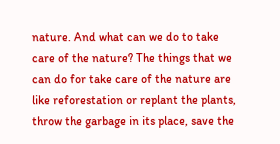nature. And what can we do to take care of the nature? The things that we can do for take care of the nature are like reforestation or replant the plants, throw the garbage in its place, save the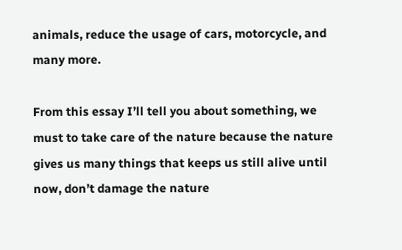animals, reduce the usage of cars, motorcycle, and many more.

From this essay I’ll tell you about something, we must to take care of the nature because the nature gives us many things that keeps us still alive until now, don’t damage the nature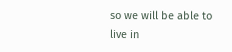so we will be able to live in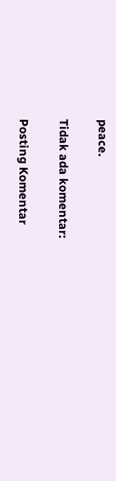peace.

Tidak ada komentar:

Posting Komentar